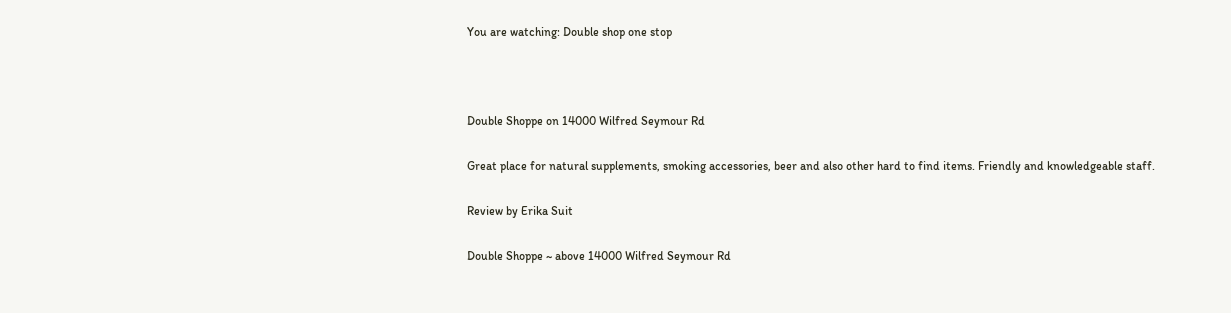You are watching: Double shop one stop



Double Shoppe on 14000 Wilfred Seymour Rd

Great place for natural supplements, smoking accessories, beer and also other hard to find items. Friendly and knowledgeable staff.

Review by Erika Suit

Double Shoppe ~ above 14000 Wilfred Seymour Rd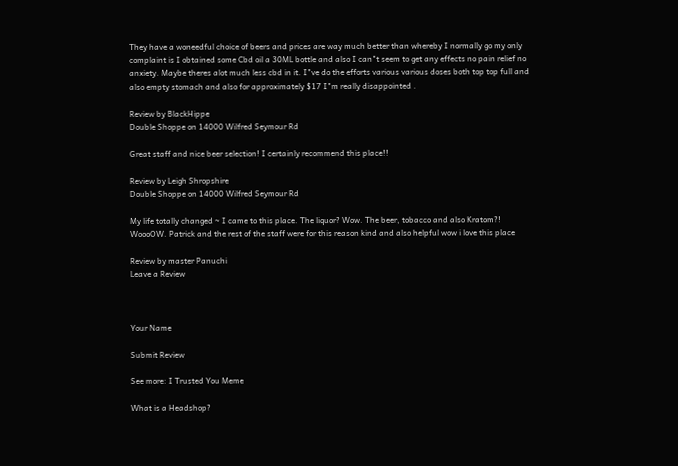They have a woneedful choice of beers and prices are way much better than whereby I normally go my only complaint is I obtained some Cbd oil a 30ML bottle and also I can"t seem to get any effects no pain relief no anxiety. Maybe theres alot much less cbd in it. I"ve do the efforts various various doses both top top full and also empty stomach and also for approximately $17 I"m really disappointed .

Review by BlackHippe
Double Shoppe on 14000 Wilfred Seymour Rd

Great staff and nice beer selection! I certainly recommend this place!!

Review by Leigh Shropshire
Double Shoppe on 14000 Wilfred Seymour Rd

My life totally changed ~ I came to this place. The liquor? Wow. The beer, tobacco and also Kratom?! WoooOW. Patrick and the rest of the staff were for this reason kind and also helpful wow i love this place

Review by master Panuchi
Leave a Review



Your Name

Submit Review

See more: I Trusted You Meme

What is a Headshop?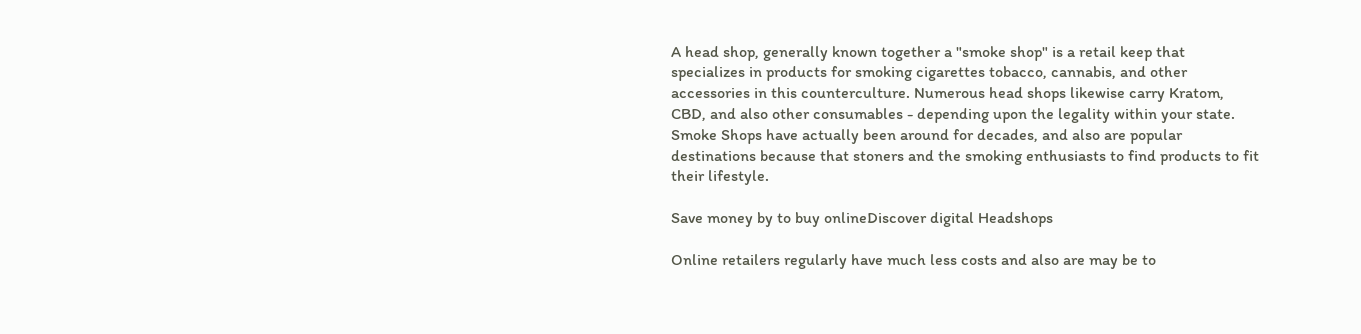A head shop, generally known together a "smoke shop" is a retail keep that specializes in products for smoking cigarettes tobacco, cannabis, and other accessories in this counterculture. Numerous head shops likewise carry Kratom, CBD, and also other consumables - depending upon the legality within your state. Smoke Shops have actually been around for decades, and also are popular destinations because that stoners and the smoking enthusiasts to find products to fit their lifestyle.

Save money by to buy onlineDiscover digital Headshops

Online retailers regularly have much less costs and also are may be to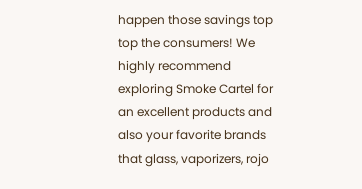happen those savings top top the consumers! We highly recommend exploring Smoke Cartel for an excellent products and also your favorite brands that glass, vaporizers, rojo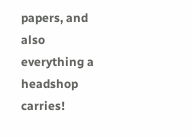papers, and also everything a headshop carries!